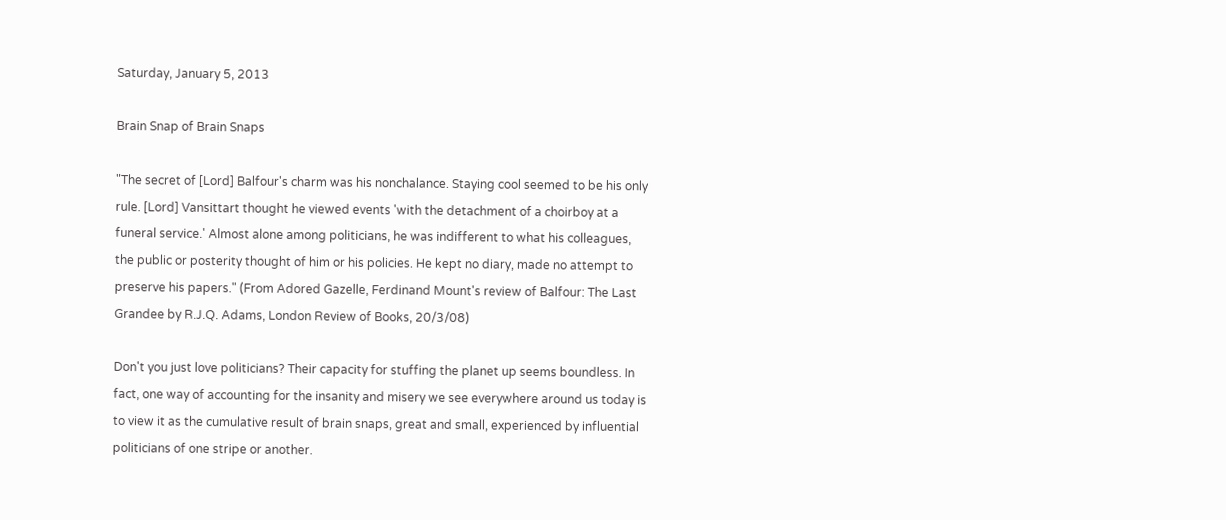Saturday, January 5, 2013

Brain Snap of Brain Snaps

"The secret of [Lord] Balfour's charm was his nonchalance. Staying cool seemed to be his only rule. [Lord] Vansittart thought he viewed events 'with the detachment of a choirboy at a funeral service.' Almost alone among politicians, he was indifferent to what his colleagues, the public or posterity thought of him or his policies. He kept no diary, made no attempt to preserve his papers." (From Adored Gazelle, Ferdinand Mount's review of Balfour: The Last Grandee by R.J.Q. Adams, London Review of Books, 20/3/08)

Don't you just love politicians? Their capacity for stuffing the planet up seems boundless. In fact, one way of accounting for the insanity and misery we see everywhere around us today is to view it as the cumulative result of brain snaps, great and small, experienced by influential politicians of one stripe or another.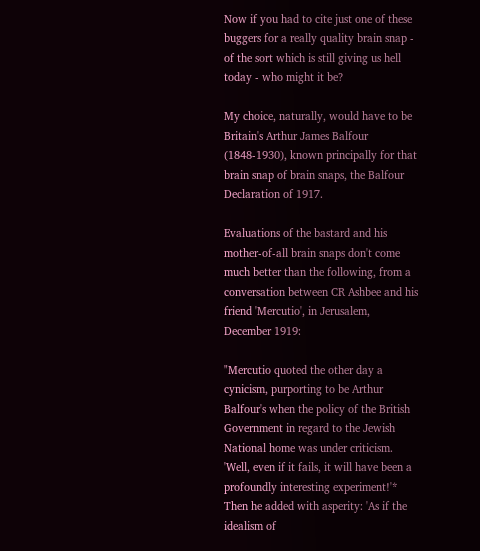Now if you had to cite just one of these buggers for a really quality brain snap - of the sort which is still giving us hell today - who might it be?

My choice, naturally, would have to be Britain's Arthur James Balfour (1848-1930), known principally for that brain snap of brain snaps, the Balfour Declaration of 1917.

Evaluations of the bastard and his mother-of-all brain snaps don't come much better than the following, from a conversation between CR Ashbee and his friend 'Mercutio', in Jerusalem, December 1919:

"Mercutio quoted the other day a cynicism, purporting to be Arthur Balfour's when the policy of the British Government in regard to the Jewish National home was under criticism. 'Well, even if it fails, it will have been a profoundly interesting experiment!'* Then he added with asperity: 'As if the idealism of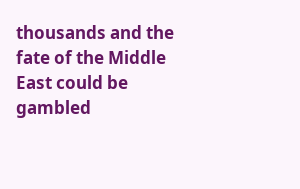thousands and the fate of the Middle East could be gambled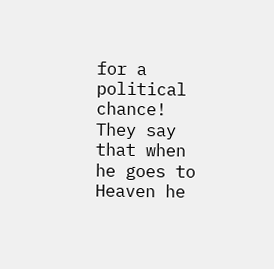for a political chance! They say that when he goes to Heaven he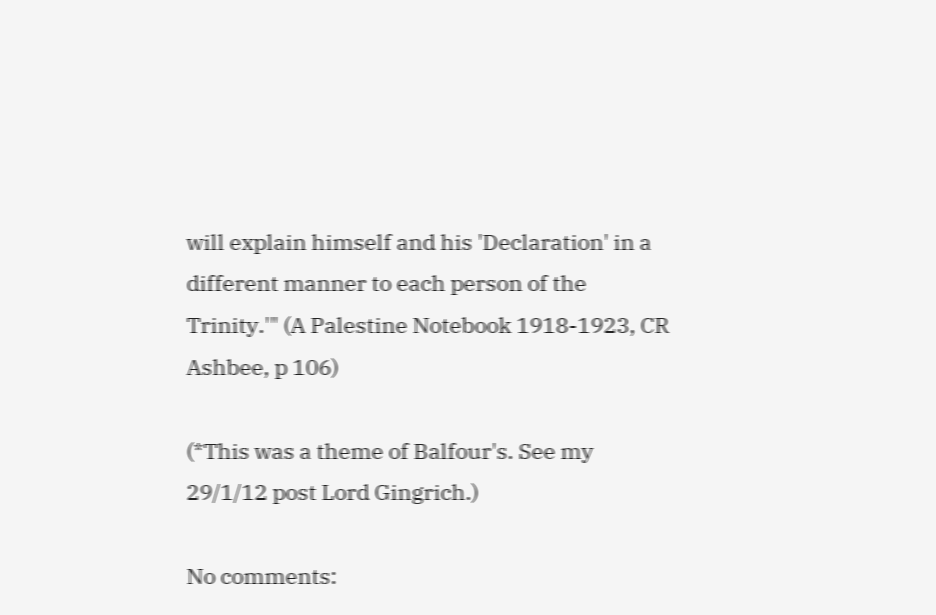will explain himself and his 'Declaration' in a different manner to each person of the Trinity.'" (A Palestine Notebook 1918-1923, CR Ashbee, p 106)

(*This was a theme of Balfour's. See my 29/1/12 post Lord Gingrich.)

No comments: